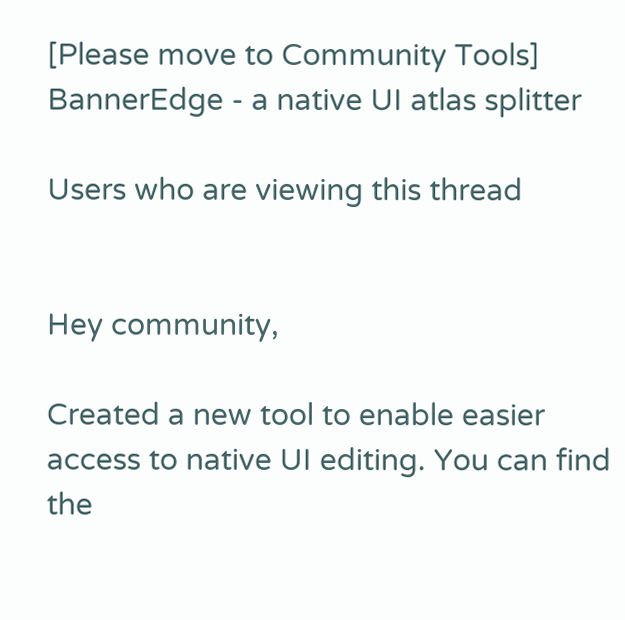[Please move to Community Tools] BannerEdge - a native UI atlas splitter

Users who are viewing this thread


Hey community,

Created a new tool to enable easier access to native UI editing. You can find the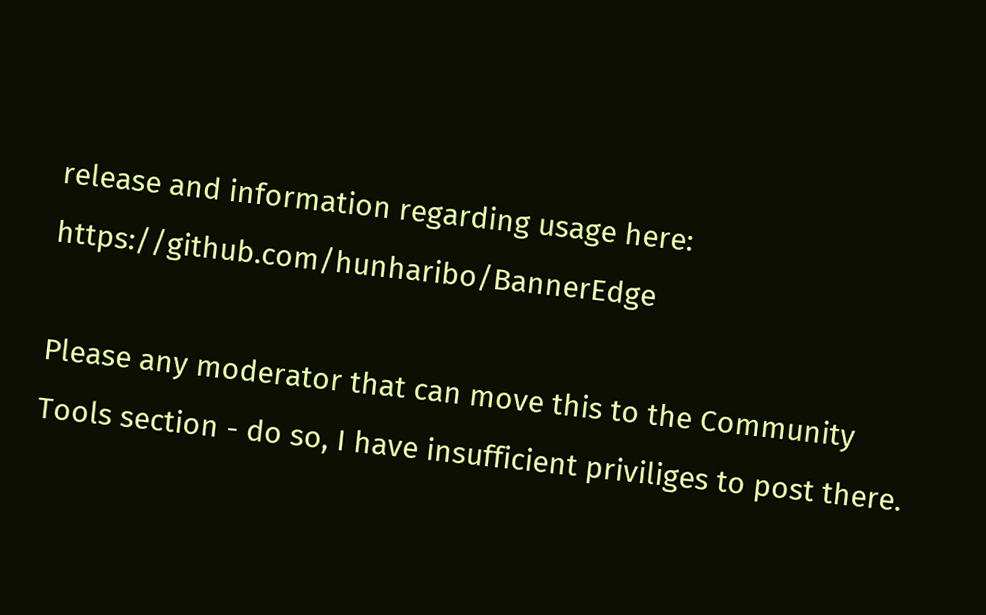release and information regarding usage here: https://github.com/hunharibo/BannerEdge

Please any moderator that can move this to the Community Tools section - do so, I have insufficient priviliges to post there.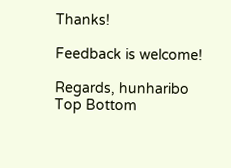Thanks!

Feedback is welcome!

Regards, hunharibo
Top Bottom